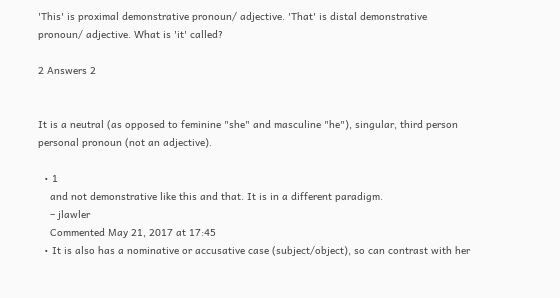'This' is proximal demonstrative pronoun/ adjective. 'That' is distal demonstrative pronoun/ adjective. What is 'it' called?

2 Answers 2


It is a neutral (as opposed to feminine "she" and masculine "he"), singular, third person personal pronoun (not an adjective).

  • 1
    and not demonstrative like this and that. It is in a different paradigm.
    – jlawler
    Commented May 21, 2017 at 17:45
  • It is also has a nominative or accusative case (subject/object), so can contrast with her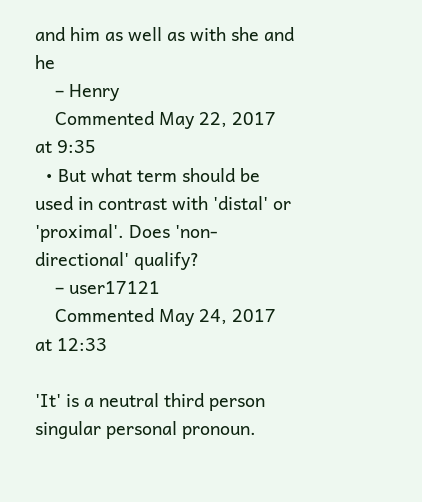and him as well as with she and he
    – Henry
    Commented May 22, 2017 at 9:35
  • But what term should be used in contrast with 'distal' or 'proximal'. Does 'non-directional' qualify?
    – user17121
    Commented May 24, 2017 at 12:33

'It' is a neutral third person singular personal pronoun.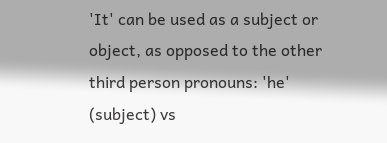'It' can be used as a subject or object, as opposed to the other third person pronouns: 'he' (subject) vs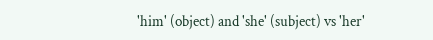'him' (object) and 'she' (subject) vs 'her'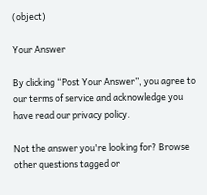(object)

Your Answer

By clicking “Post Your Answer”, you agree to our terms of service and acknowledge you have read our privacy policy.

Not the answer you're looking for? Browse other questions tagged or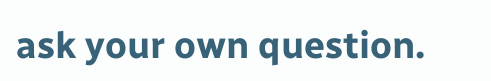ask your own question.